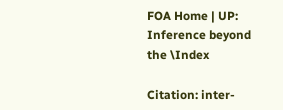FOA Home | UP: Inference beyond the \Index

Citation: inter-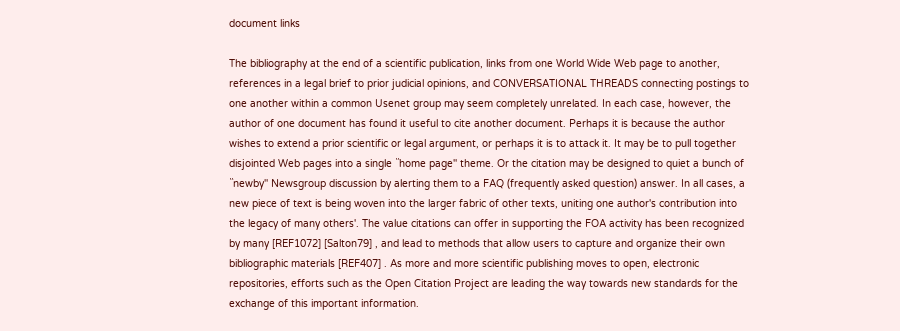document links

The bibliography at the end of a scientific publication, links from one World Wide Web page to another, references in a legal brief to prior judicial opinions, and CONVERSATIONAL THREADS connecting postings to one another within a common Usenet group may seem completely unrelated. In each case, however, the author of one document has found it useful to cite another document. Perhaps it is because the author wishes to extend a prior scientific or legal argument, or perhaps it is to attack it. It may be to pull together disjointed Web pages into a single ``home page'' theme. Or the citation may be designed to quiet a bunch of ``newby'' Newsgroup discussion by alerting them to a FAQ (frequently asked question) answer. In all cases, a new piece of text is being woven into the larger fabric of other texts, uniting one author's contribution into the legacy of many others'. The value citations can offer in supporting the FOA activity has been recognized by many [REF1072] [Salton79] , and lead to methods that allow users to capture and organize their own bibliographic materials [REF407] . As more and more scientific publishing moves to open, electronic repositories, efforts such as the Open Citation Project are leading the way towards new standards for the exchange of this important information.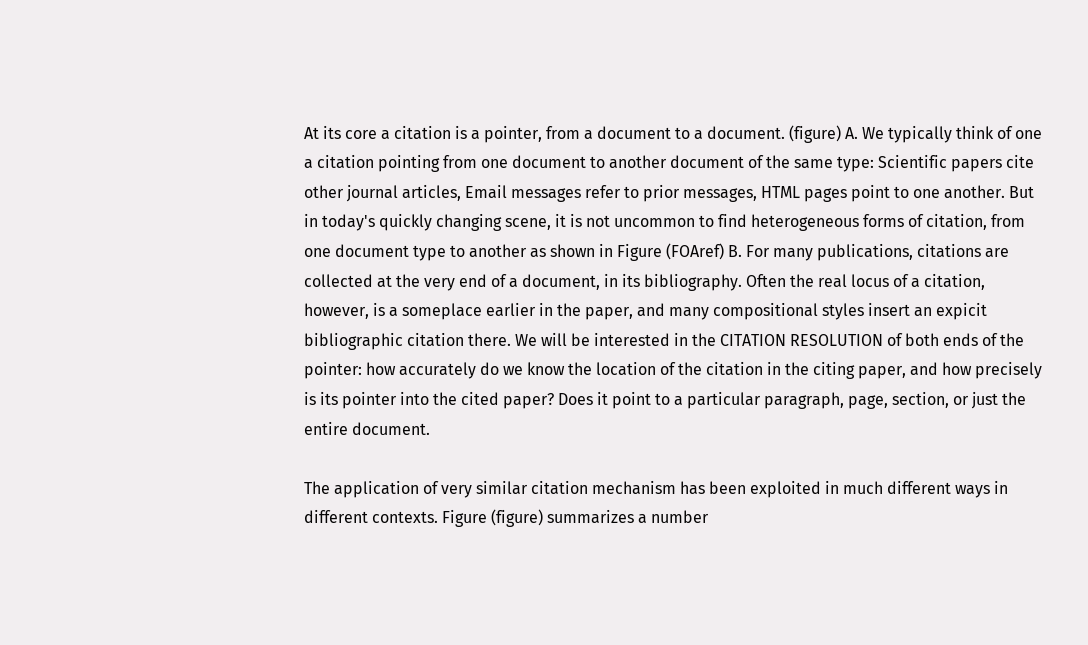At its core a citation is a pointer, from a document to a document. (figure) A. We typically think of one a citation pointing from one document to another document of the same type: Scientific papers cite other journal articles, Email messages refer to prior messages, HTML pages point to one another. But in today's quickly changing scene, it is not uncommon to find heterogeneous forms of citation, from one document type to another as shown in Figure (FOAref) B. For many publications, citations are collected at the very end of a document, in its bibliography. Often the real locus of a citation, however, is a someplace earlier in the paper, and many compositional styles insert an expicit bibliographic citation there. We will be interested in the CITATION RESOLUTION of both ends of the pointer: how accurately do we know the location of the citation in the citing paper, and how precisely is its pointer into the cited paper? Does it point to a particular paragraph, page, section, or just the entire document.

The application of very similar citation mechanism has been exploited in much different ways in different contexts. Figure (figure) summarizes a number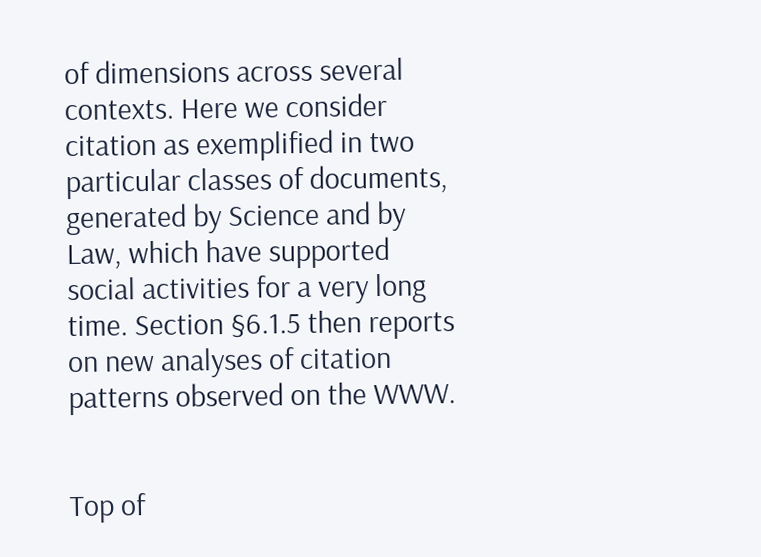of dimensions across several contexts. Here we consider citation as exemplified in two particular classes of documents, generated by Science and by Law, which have supported social activities for a very long time. Section §6.1.5 then reports on new analyses of citation patterns observed on the WWW.


Top of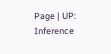Page | UP: Inference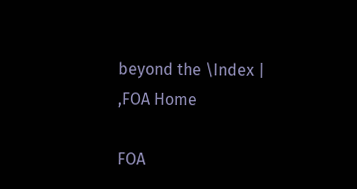beyond the \Index | ,FOA Home

FOA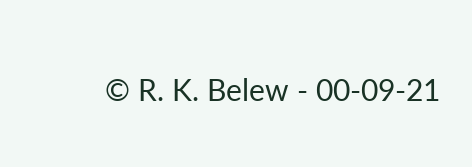© R. K. Belew - 00-09-21